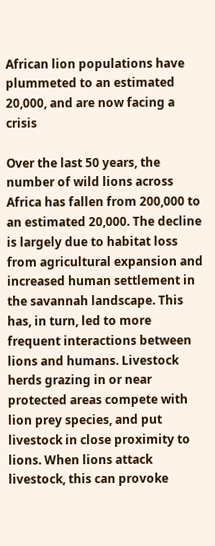African lion populations have plummeted to an estimated 20,000, and are now facing a crisis

Over the last 50 years, the number of wild lions across Africa has fallen from 200,000 to an estimated 20,000. The decline is largely due to habitat loss from agricultural expansion and increased human settlement in the savannah landscape. This has, in turn, led to more frequent interactions between lions and humans. Livestock herds grazing in or near protected areas compete with lion prey species, and put livestock in close proximity to lions. When lions attack livestock, this can provoke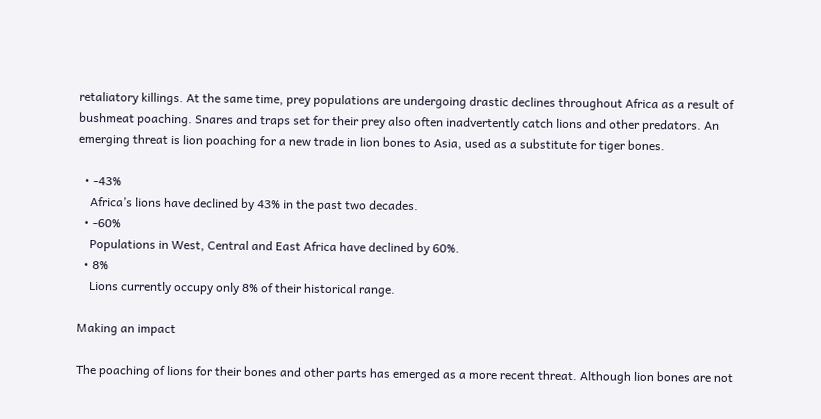retaliatory killings. At the same time, prey populations are undergoing drastic declines throughout Africa as a result of bushmeat poaching. Snares and traps set for their prey also often inadvertently catch lions and other predators. An emerging threat is lion poaching for a new trade in lion bones to Asia, used as a substitute for tiger bones.

  • -43%
    Africa’s lions have declined by 43% in the past two decades.
  • -60%
    Populations in West, Central and East Africa have declined by 60%.
  • 8%
    Lions currently occupy only 8% of their historical range.

Making an impact

The poaching of lions for their bones and other parts has emerged as a more recent threat. Although lion bones are not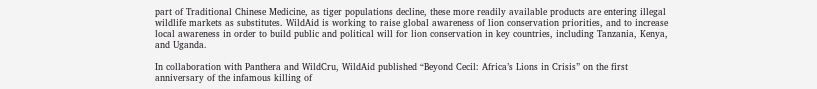part of Traditional Chinese Medicine, as tiger populations decline, these more readily available products are entering illegal wildlife markets as substitutes. WildAid is working to raise global awareness of lion conservation priorities, and to increase local awareness in order to build public and political will for lion conservation in key countries, including Tanzania, Kenya, and Uganda.

In collaboration with Panthera and WildCru, WildAid published “Beyond Cecil: Africa’s Lions in Crisis” on the first anniversary of the infamous killing of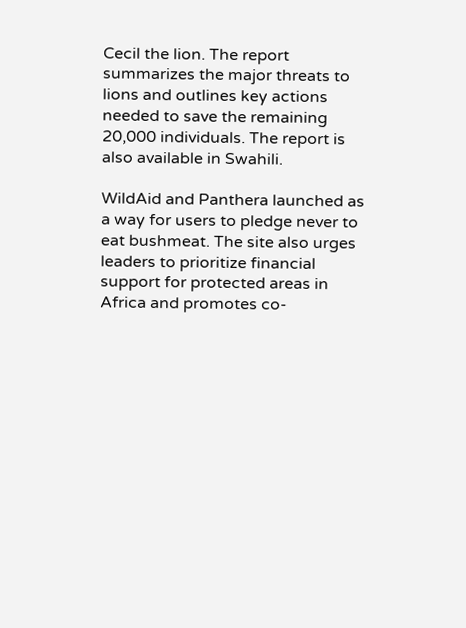Cecil the lion. The report summarizes the major threats to lions and outlines key actions needed to save the remaining 20,000 individuals. The report is also available in Swahili.

WildAid and Panthera launched as a way for users to pledge never to eat bushmeat. The site also urges leaders to prioritize financial support for protected areas in Africa and promotes co-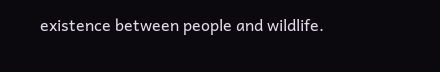existence between people and wildlife.